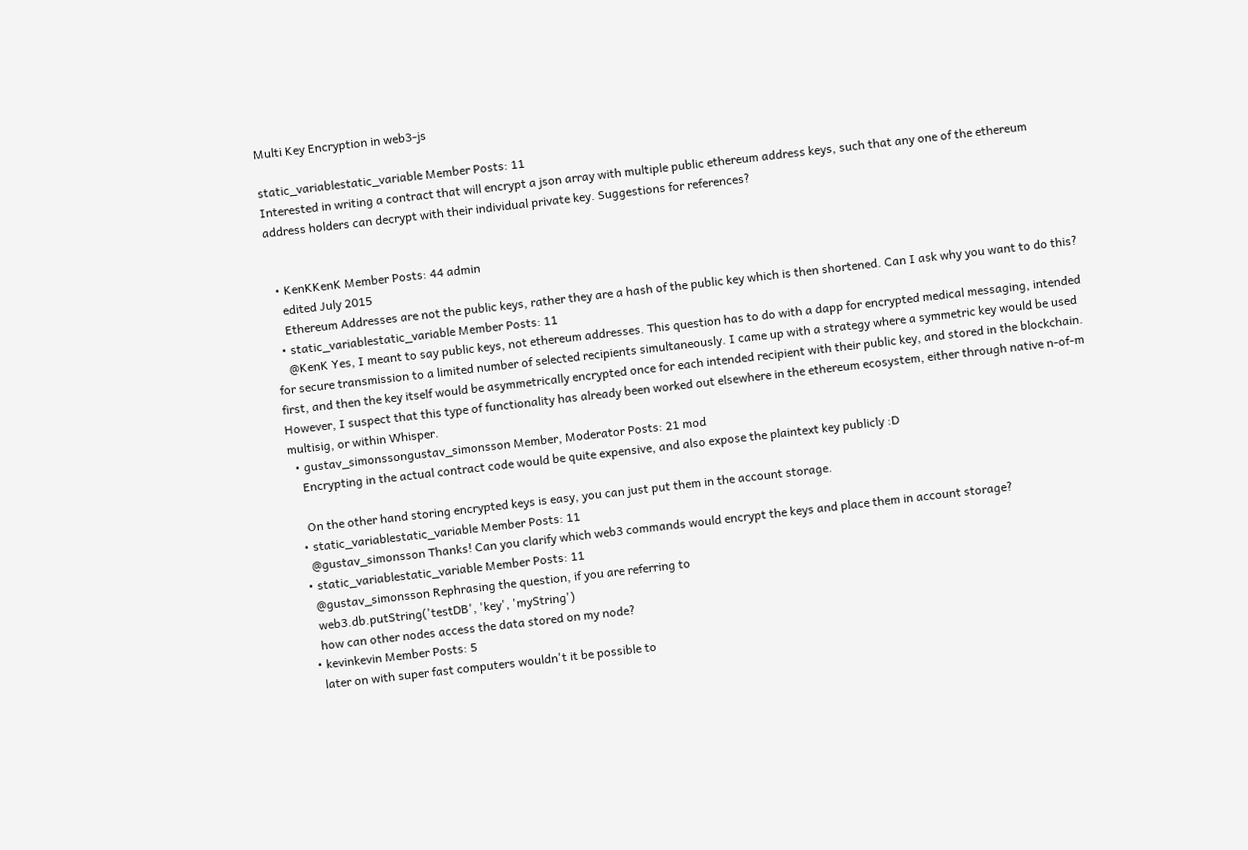Multi Key Encryption in web3-js

static_variablestatic_variable Member Posts: 11
Interested in writing a contract that will encrypt a json array with multiple public ethereum address keys, such that any one of the ethereum address holders can decrypt with their individual private key. Suggestions for references?


  • KenKKenK Member Posts: 44 admin
    edited July 2015
    Ethereum Addresses are not the public keys, rather they are a hash of the public key which is then shortened. Can I ask why you want to do this?
  • static_variablestatic_variable Member Posts: 11
    @KenK Yes, I meant to say public keys, not ethereum addresses. This question has to do with a dapp for encrypted medical messaging, intended for secure transmission to a limited number of selected recipients simultaneously. I came up with a strategy where a symmetric key would be used first, and then the key itself would be asymmetrically encrypted once for each intended recipient with their public key, and stored in the blockchain. However, I suspect that this type of functionality has already been worked out elsewhere in the ethereum ecosystem, either through native n-of-m multisig, or within Whisper.
  • gustav_simonssongustav_simonsson Member, Moderator Posts: 21 mod
    Encrypting in the actual contract code would be quite expensive, and also expose the plaintext key publicly :D

    On the other hand storing encrypted keys is easy, you can just put them in the account storage.
  • static_variablestatic_variable Member Posts: 11
    @gustav_simonsson Thanks! Can you clarify which web3 commands would encrypt the keys and place them in account storage?
  • static_variablestatic_variable Member Posts: 11
    @gustav_simonsson Rephrasing the question, if you are referring to
    web3.db.putString('testDB', 'key', 'myString')
    how can other nodes access the data stored on my node?
  • kevinkevin Member Posts: 5
    later on with super fast computers wouldn't it be possible to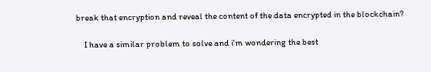break that encryption and reveal the content of the data encrypted in the blockchain?

    I have a similar problem to solve and i'm wondering the best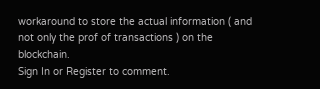workaround to store the actual information ( and not only the prof of transactions ) on the blockchain.
Sign In or Register to comment.